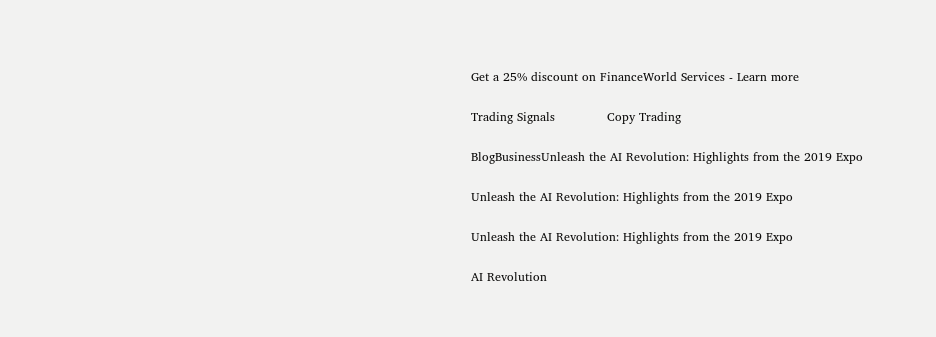Get a 25% discount on FinanceWorld Services - Learn more

Trading Signals             Copy Trading

BlogBusinessUnleash the AI Revolution: Highlights from the 2019 Expo

Unleash the AI Revolution: Highlights from the 2019 Expo

Unleash the AI Revolution: Highlights from the 2019 Expo

AI Revolution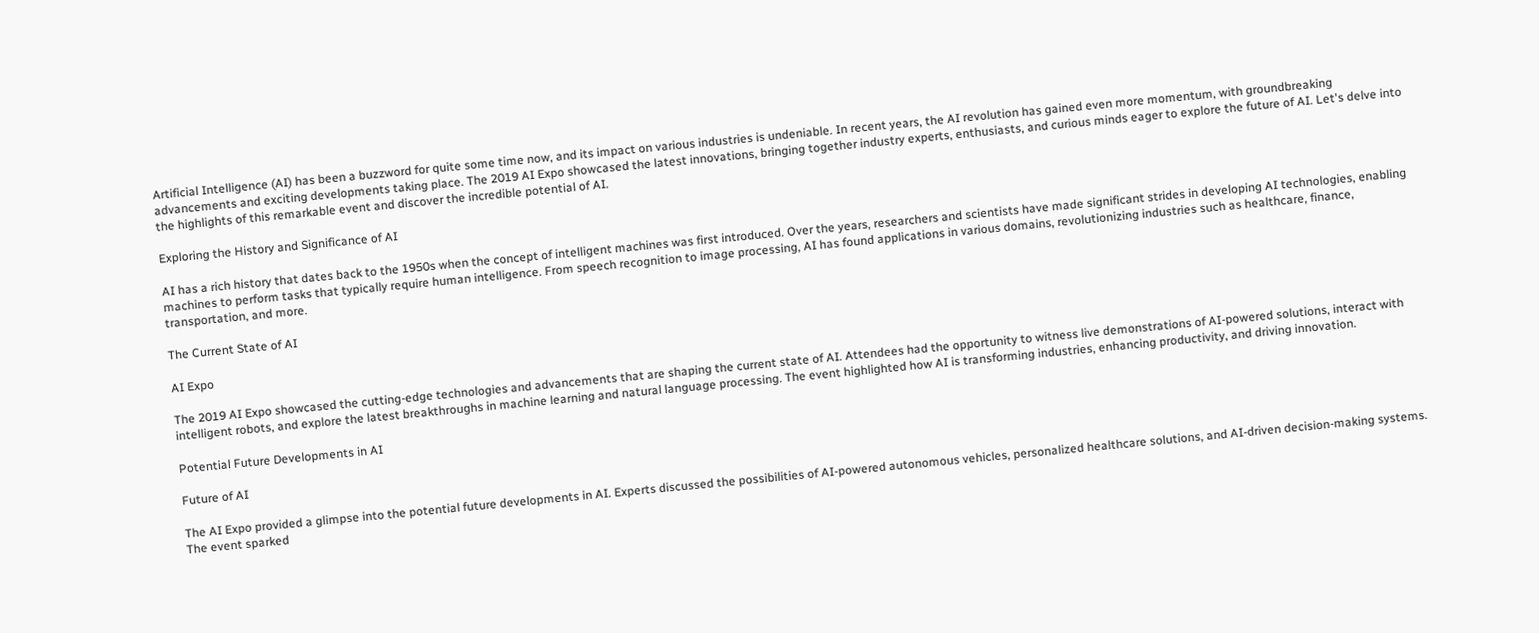Artificial Intelligence (AI) has been a buzzword for quite some time now, and its impact on various industries is undeniable. In recent years, the AI revolution has gained even more momentum, with groundbreaking advancements and exciting developments taking place. The 2019 AI Expo showcased the latest innovations, bringing together industry experts, enthusiasts, and curious minds eager to explore the future of AI. Let's delve into the highlights of this remarkable event and discover the incredible potential of AI.

Exploring the History and Significance of AI

AI has a rich history that dates back to the 1950s when the concept of intelligent machines was first introduced. Over the years, researchers and scientists have made significant strides in developing AI technologies, enabling machines to perform tasks that typically require human intelligence. From speech recognition to image processing, AI has found applications in various domains, revolutionizing industries such as healthcare, finance, transportation, and more.

The Current State of AI

AI Expo

The 2019 AI Expo showcased the cutting-edge technologies and advancements that are shaping the current state of AI. Attendees had the opportunity to witness live demonstrations of AI-powered solutions, interact with intelligent robots, and explore the latest breakthroughs in machine learning and natural language processing. The event highlighted how AI is transforming industries, enhancing productivity, and driving innovation.

Potential Future Developments in AI

Future of AI

The AI Expo provided a glimpse into the potential future developments in AI. Experts discussed the possibilities of AI-powered autonomous vehicles, personalized healthcare solutions, and AI-driven decision-making systems. The event sparked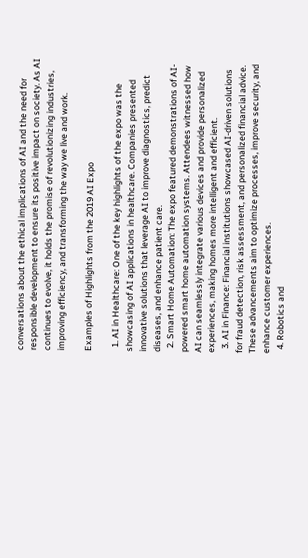conversations about the ethical implications of AI and the need for responsible development to ensure its positive impact on society. As AI continues to evolve, it holds the promise of revolutionizing industries, improving efficiency, and transforming the way we live and work.

Examples of Highlights from the 2019 AI Expo

  1. AI in Healthcare: One of the key highlights of the expo was the showcasing of AI applications in healthcare. Companies presented innovative solutions that leverage AI to improve diagnostics, predict diseases, and enhance patient care.
  2. Smart Home Automation: The expo featured demonstrations of AI-powered smart home automation systems. Attendees witnessed how AI can seamlessly integrate various devices and provide personalized experiences, making homes more intelligent and efficient.
  3. AI in Finance: Financial institutions showcased AI-driven solutions for fraud detection, risk assessment, and personalized financial advice. These advancements aim to optimize processes, improve security, and enhance customer experiences.
  4. Robotics and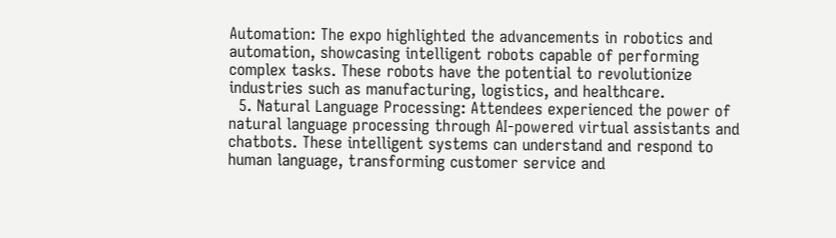Automation: The expo highlighted the advancements in robotics and automation, showcasing intelligent robots capable of performing complex tasks. These robots have the potential to revolutionize industries such as manufacturing, logistics, and healthcare.
  5. Natural Language Processing: Attendees experienced the power of natural language processing through AI-powered virtual assistants and chatbots. These intelligent systems can understand and respond to human language, transforming customer service and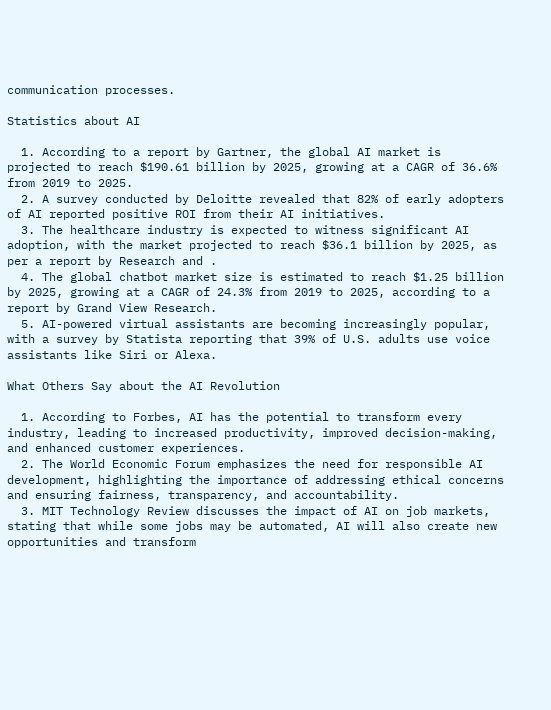communication processes.

Statistics about AI

  1. According to a report by Gartner, the global AI market is projected to reach $190.61 billion by 2025, growing at a CAGR of 36.6% from 2019 to 2025.
  2. A survey conducted by Deloitte revealed that 82% of early adopters of AI reported positive ROI from their AI initiatives.
  3. The healthcare industry is expected to witness significant AI adoption, with the market projected to reach $36.1 billion by 2025, as per a report by Research and .
  4. The global chatbot market size is estimated to reach $1.25 billion by 2025, growing at a CAGR of 24.3% from 2019 to 2025, according to a report by Grand View Research.
  5. AI-powered virtual assistants are becoming increasingly popular, with a survey by Statista reporting that 39% of U.S. adults use voice assistants like Siri or Alexa.

What Others Say about the AI Revolution

  1. According to Forbes, AI has the potential to transform every industry, leading to increased productivity, improved decision-making, and enhanced customer experiences.
  2. The World Economic Forum emphasizes the need for responsible AI development, highlighting the importance of addressing ethical concerns and ensuring fairness, transparency, and accountability.
  3. MIT Technology Review discusses the impact of AI on job markets, stating that while some jobs may be automated, AI will also create new opportunities and transform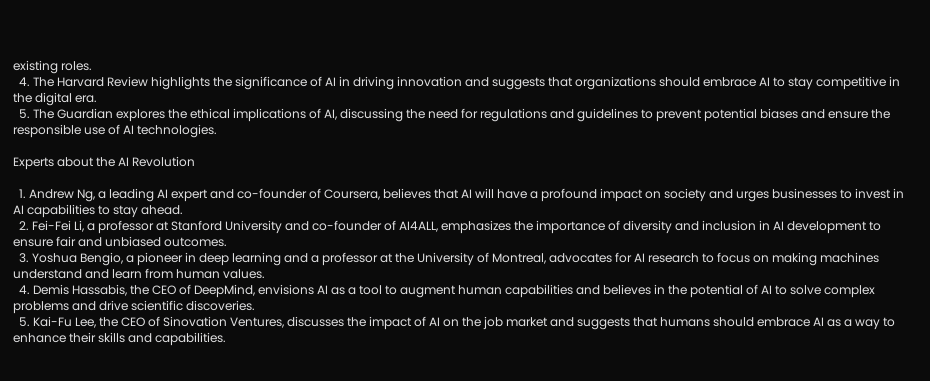existing roles.
  4. The Harvard Review highlights the significance of AI in driving innovation and suggests that organizations should embrace AI to stay competitive in the digital era.
  5. The Guardian explores the ethical implications of AI, discussing the need for regulations and guidelines to prevent potential biases and ensure the responsible use of AI technologies.

Experts about the AI Revolution

  1. Andrew Ng, a leading AI expert and co-founder of Coursera, believes that AI will have a profound impact on society and urges businesses to invest in AI capabilities to stay ahead.
  2. Fei-Fei Li, a professor at Stanford University and co-founder of AI4ALL, emphasizes the importance of diversity and inclusion in AI development to ensure fair and unbiased outcomes.
  3. Yoshua Bengio, a pioneer in deep learning and a professor at the University of Montreal, advocates for AI research to focus on making machines understand and learn from human values.
  4. Demis Hassabis, the CEO of DeepMind, envisions AI as a tool to augment human capabilities and believes in the potential of AI to solve complex problems and drive scientific discoveries.
  5. Kai-Fu Lee, the CEO of Sinovation Ventures, discusses the impact of AI on the job market and suggests that humans should embrace AI as a way to enhance their skills and capabilities.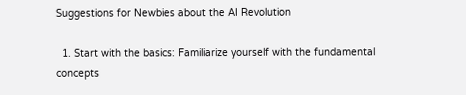Suggestions for Newbies about the AI Revolution

  1. Start with the basics: Familiarize yourself with the fundamental concepts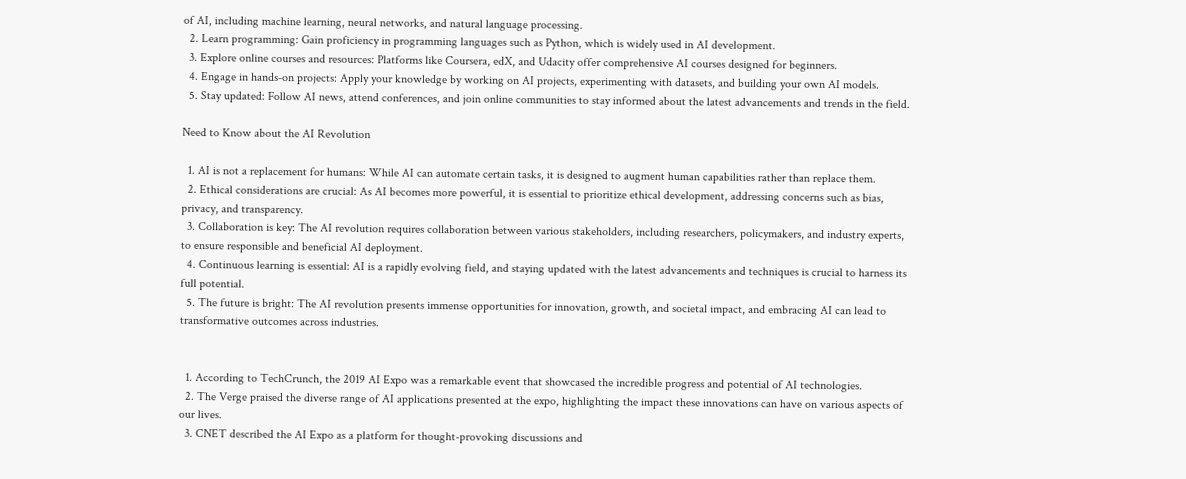of AI, including machine learning, neural networks, and natural language processing.
  2. Learn programming: Gain proficiency in programming languages such as Python, which is widely used in AI development.
  3. Explore online courses and resources: Platforms like Coursera, edX, and Udacity offer comprehensive AI courses designed for beginners.
  4. Engage in hands-on projects: Apply your knowledge by working on AI projects, experimenting with datasets, and building your own AI models.
  5. Stay updated: Follow AI news, attend conferences, and join online communities to stay informed about the latest advancements and trends in the field.

Need to Know about the AI Revolution

  1. AI is not a replacement for humans: While AI can automate certain tasks, it is designed to augment human capabilities rather than replace them.
  2. Ethical considerations are crucial: As AI becomes more powerful, it is essential to prioritize ethical development, addressing concerns such as bias, privacy, and transparency.
  3. Collaboration is key: The AI revolution requires collaboration between various stakeholders, including researchers, policymakers, and industry experts, to ensure responsible and beneficial AI deployment.
  4. Continuous learning is essential: AI is a rapidly evolving field, and staying updated with the latest advancements and techniques is crucial to harness its full potential.
  5. The future is bright: The AI revolution presents immense opportunities for innovation, growth, and societal impact, and embracing AI can lead to transformative outcomes across industries.


  1. According to TechCrunch, the 2019 AI Expo was a remarkable event that showcased the incredible progress and potential of AI technologies.
  2. The Verge praised the diverse range of AI applications presented at the expo, highlighting the impact these innovations can have on various aspects of our lives.
  3. CNET described the AI Expo as a platform for thought-provoking discussions and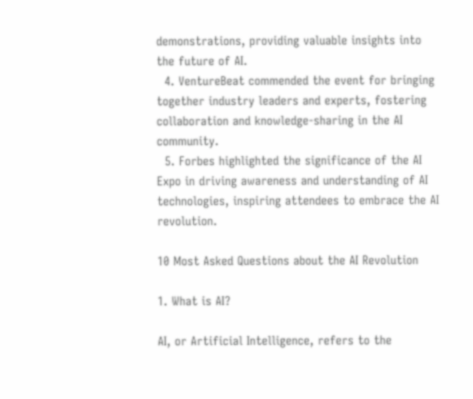demonstrations, providing valuable insights into the future of AI.
  4. VentureBeat commended the event for bringing together industry leaders and experts, fostering collaboration and knowledge-sharing in the AI community.
  5. Forbes highlighted the significance of the AI Expo in driving awareness and understanding of AI technologies, inspiring attendees to embrace the AI revolution.

10 Most Asked Questions about the AI Revolution

1. What is AI?

AI, or Artificial Intelligence, refers to the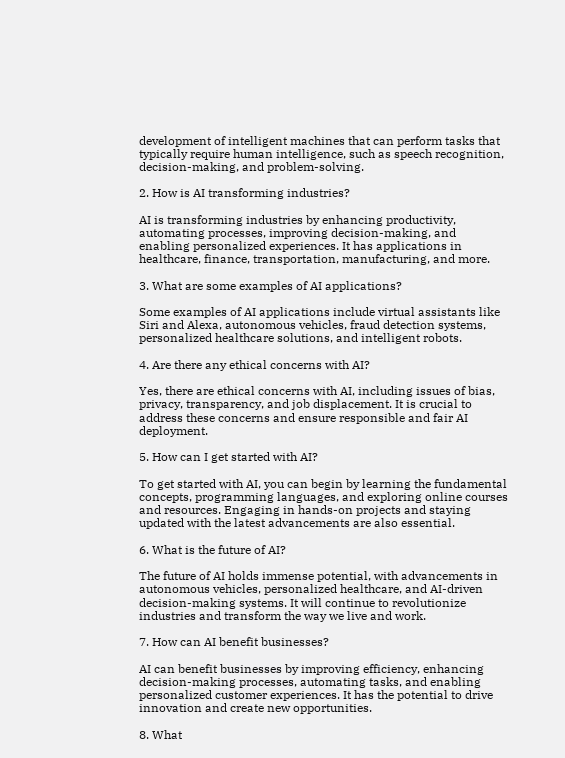development of intelligent machines that can perform tasks that typically require human intelligence, such as speech recognition, decision-making, and problem-solving.

2. How is AI transforming industries?

AI is transforming industries by enhancing productivity, automating processes, improving decision-making, and enabling personalized experiences. It has applications in healthcare, finance, transportation, manufacturing, and more.

3. What are some examples of AI applications?

Some examples of AI applications include virtual assistants like Siri and Alexa, autonomous vehicles, fraud detection systems, personalized healthcare solutions, and intelligent robots.

4. Are there any ethical concerns with AI?

Yes, there are ethical concerns with AI, including issues of bias, privacy, transparency, and job displacement. It is crucial to address these concerns and ensure responsible and fair AI deployment.

5. How can I get started with AI?

To get started with AI, you can begin by learning the fundamental concepts, programming languages, and exploring online courses and resources. Engaging in hands-on projects and staying updated with the latest advancements are also essential.

6. What is the future of AI?

The future of AI holds immense potential, with advancements in autonomous vehicles, personalized healthcare, and AI-driven decision-making systems. It will continue to revolutionize industries and transform the way we live and work.

7. How can AI benefit businesses?

AI can benefit businesses by improving efficiency, enhancing decision-making processes, automating tasks, and enabling personalized customer experiences. It has the potential to drive innovation and create new opportunities.

8. What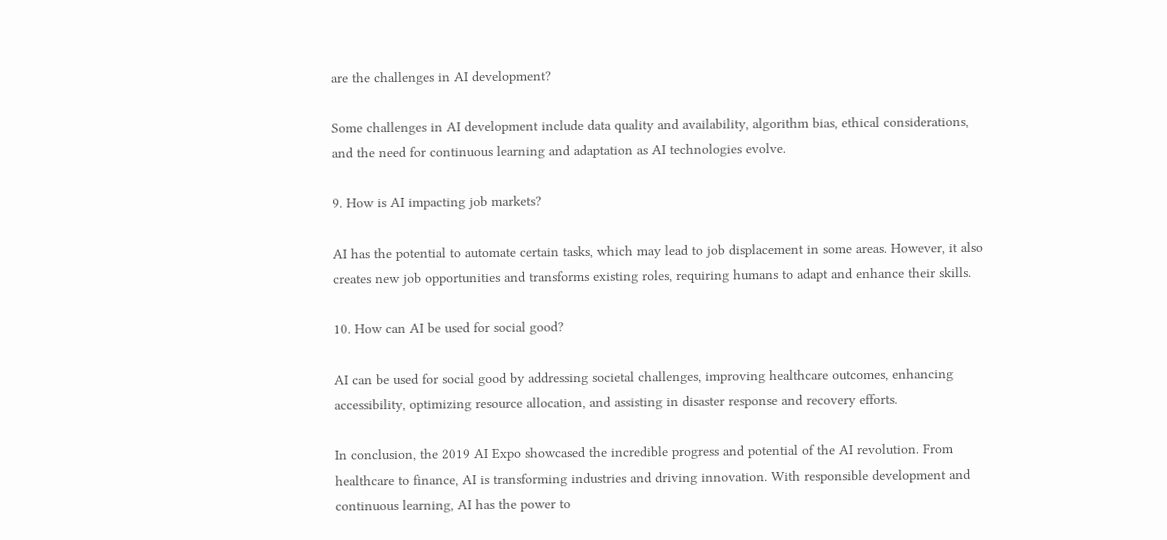are the challenges in AI development?

Some challenges in AI development include data quality and availability, algorithm bias, ethical considerations, and the need for continuous learning and adaptation as AI technologies evolve.

9. How is AI impacting job markets?

AI has the potential to automate certain tasks, which may lead to job displacement in some areas. However, it also creates new job opportunities and transforms existing roles, requiring humans to adapt and enhance their skills.

10. How can AI be used for social good?

AI can be used for social good by addressing societal challenges, improving healthcare outcomes, enhancing accessibility, optimizing resource allocation, and assisting in disaster response and recovery efforts.

In conclusion, the 2019 AI Expo showcased the incredible progress and potential of the AI revolution. From healthcare to finance, AI is transforming industries and driving innovation. With responsible development and continuous learning, AI has the power to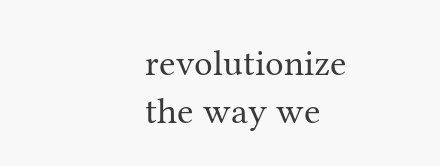revolutionize the way we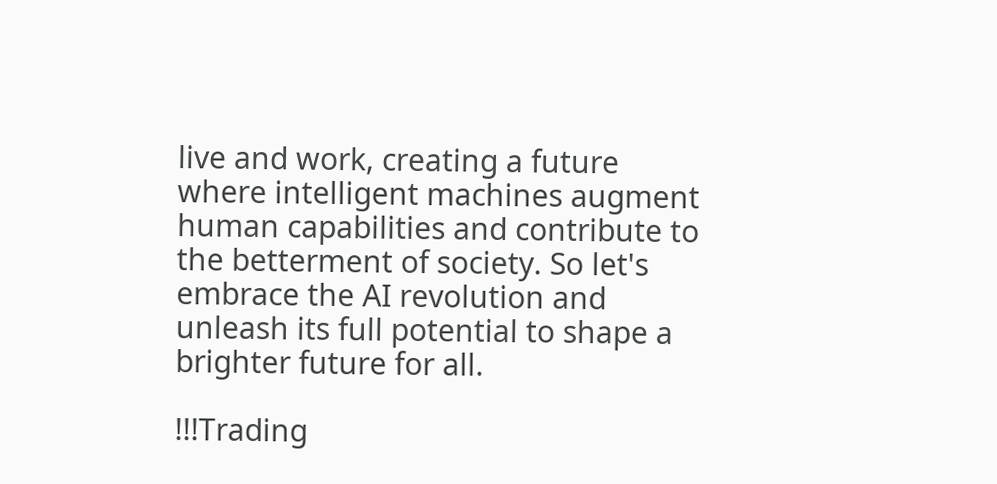live and work, creating a future where intelligent machines augment human capabilities and contribute to the betterment of society. So let's embrace the AI revolution and unleash its full potential to shape a brighter future for all.

!!!Trading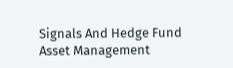Signals And Hedge Fund Asset Management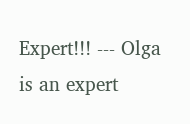Expert!!! --- Olga is an expert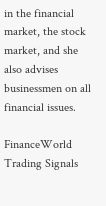in the financial market, the stock market, and she also advises businessmen on all financial issues.

FinanceWorld Trading Signals